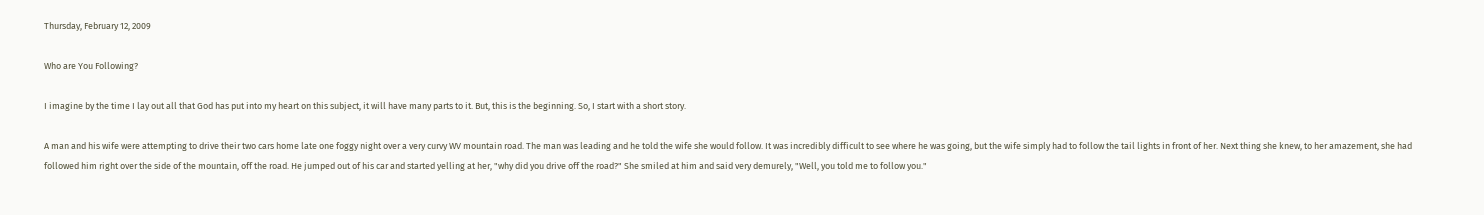Thursday, February 12, 2009

Who are You Following?

I imagine by the time I lay out all that God has put into my heart on this subject, it will have many parts to it. But, this is the beginning. So, I start with a short story.

A man and his wife were attempting to drive their two cars home late one foggy night over a very curvy WV mountain road. The man was leading and he told the wife she would follow. It was incredibly difficult to see where he was going, but the wife simply had to follow the tail lights in front of her. Next thing she knew, to her amazement, she had followed him right over the side of the mountain, off the road. He jumped out of his car and started yelling at her, "why did you drive off the road?" She smiled at him and said very demurely, "Well, you told me to follow you."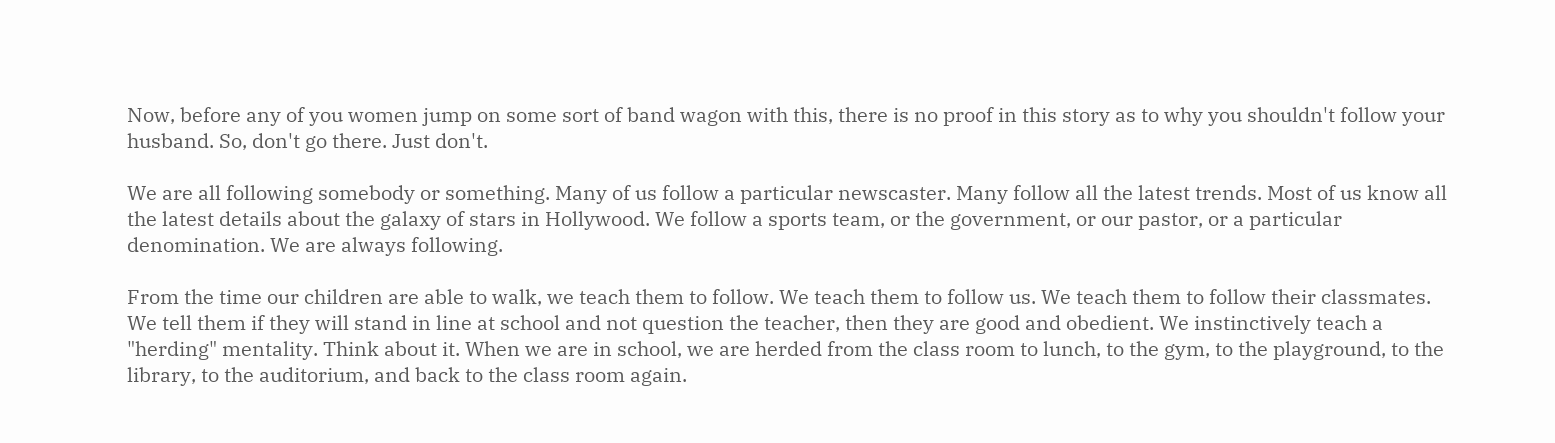Now, before any of you women jump on some sort of band wagon with this, there is no proof in this story as to why you shouldn't follow your husband. So, don't go there. Just don't.

We are all following somebody or something. Many of us follow a particular newscaster. Many follow all the latest trends. Most of us know all the latest details about the galaxy of stars in Hollywood. We follow a sports team, or the government, or our pastor, or a particular denomination. We are always following.

From the time our children are able to walk, we teach them to follow. We teach them to follow us. We teach them to follow their classmates. We tell them if they will stand in line at school and not question the teacher, then they are good and obedient. We instinctively teach a "herding" mentality. Think about it. When we are in school, we are herded from the class room to lunch, to the gym, to the playground, to the library, to the auditorium, and back to the class room again.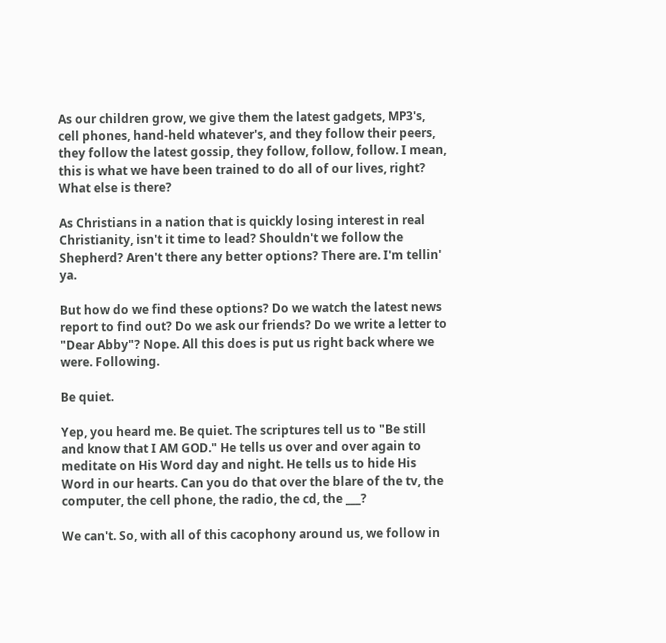As our children grow, we give them the latest gadgets, MP3's, cell phones, hand-held whatever's, and they follow their peers, they follow the latest gossip, they follow, follow, follow. I mean, this is what we have been trained to do all of our lives, right? What else is there?

As Christians in a nation that is quickly losing interest in real Christianity, isn't it time to lead? Shouldn't we follow the Shepherd? Aren't there any better options? There are. I'm tellin' ya.

But how do we find these options? Do we watch the latest news report to find out? Do we ask our friends? Do we write a letter to "Dear Abby"? Nope. All this does is put us right back where we were. Following.

Be quiet.

Yep, you heard me. Be quiet. The scriptures tell us to "Be still and know that I AM GOD." He tells us over and over again to meditate on His Word day and night. He tells us to hide His Word in our hearts. Can you do that over the blare of the tv, the computer, the cell phone, the radio, the cd, the ___?

We can't. So, with all of this cacophony around us, we follow in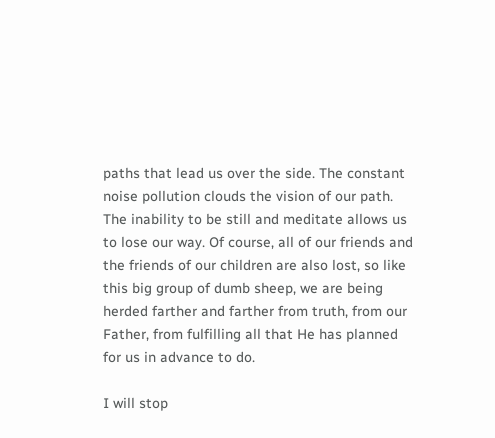paths that lead us over the side. The constant noise pollution clouds the vision of our path. The inability to be still and meditate allows us to lose our way. Of course, all of our friends and the friends of our children are also lost, so like this big group of dumb sheep, we are being herded farther and farther from truth, from our Father, from fulfilling all that He has planned for us in advance to do.

I will stop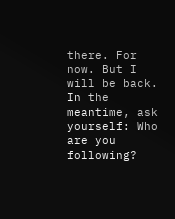there. For now. But I will be back. In the meantime, ask yourself: Who are you following?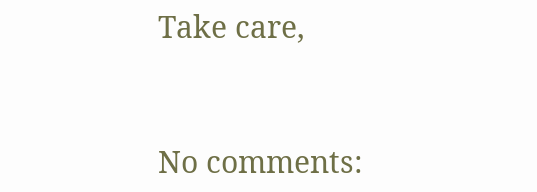Take care,


No comments: